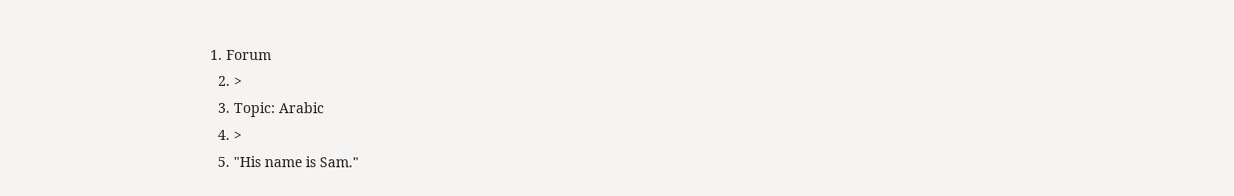1. Forum
  2. >
  3. Topic: Arabic
  4. >
  5. "His name is Sam."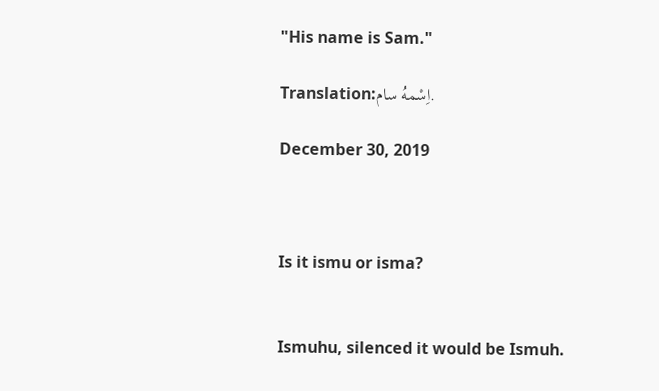"His name is Sam."

Translation:اِسْمهُ سام.

December 30, 2019



Is it ismu or isma?


Ismuhu, silenced it would be Ismuh.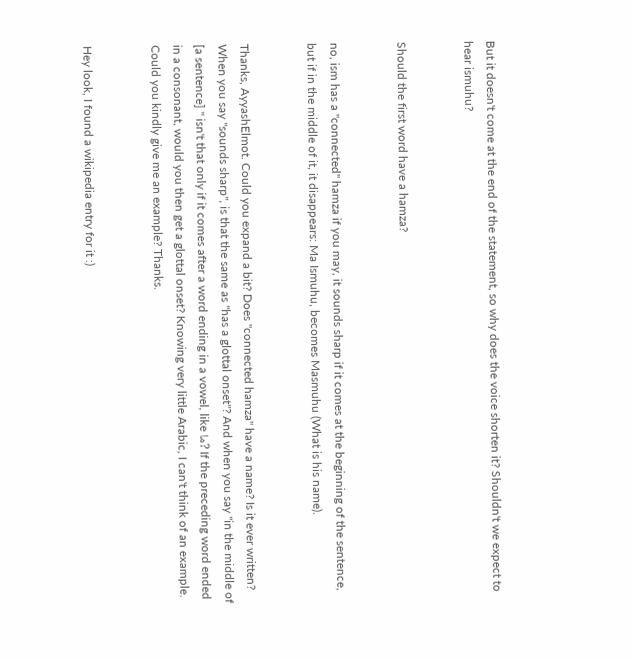But it doesn't come at the end of the statement, so why does the voice shorten it? Shouldn't we expect to hear ismuhu?


Should the first word have a hamza?


no, ism has a "connected" hamza if you may, it sounds sharp if it comes at the beginning of the sentence, but if in the middle of it, it disappears: Ma Ismuhu, becomes Masmuhu (What is his name).


Thanks, AyyashElmot. Could you expand a bit? Does "connected hamza" have a name? Is it ever written? When you say "sounds sharp", is that the same as "has a glottal onset"? And when you say "in the middle of [a sentence] " isn't that only if it comes after a word ending in a vowel, like ما? If the preceding word ended in a consonant, would you then get a glottal onset? Knowing very little Arabic, I can't think of an example. Could you kindly give me an example? Thanks.


Hey look, I found a wikipedia entry for it :)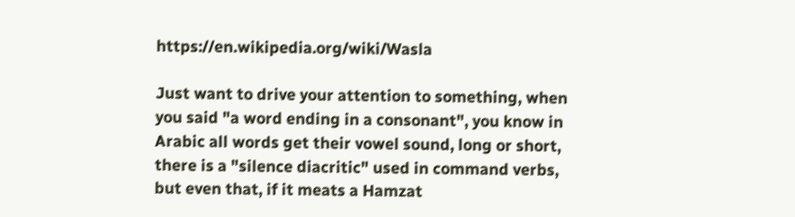https://en.wikipedia.org/wiki/Wasla

Just want to drive your attention to something, when you said "a word ending in a consonant", you know in Arabic all words get their vowel sound, long or short, there is a "silence diacritic" used in command verbs, but even that, if it meats a Hamzat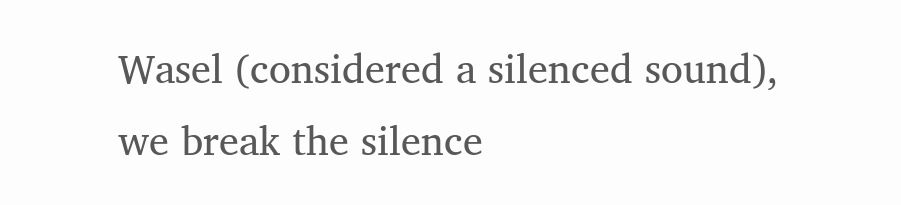Wasel (considered a silenced sound), we break the silence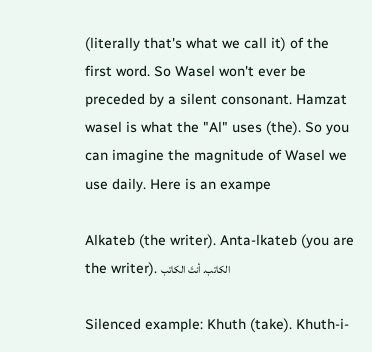(literally that's what we call it) of the first word. So Wasel won't ever be preceded by a silent consonant. Hamzat wasel is what the "Al" uses (the). So you can imagine the magnitude of Wasel we use daily. Here is an exampe

Alkateb (the writer). Anta-lkateb (you are the writer). الكاتب. أنتَ الكاتب

Silenced example: Khuth (take). Khuth-i-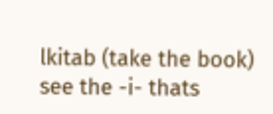lkitab (take the book) see the -i- thats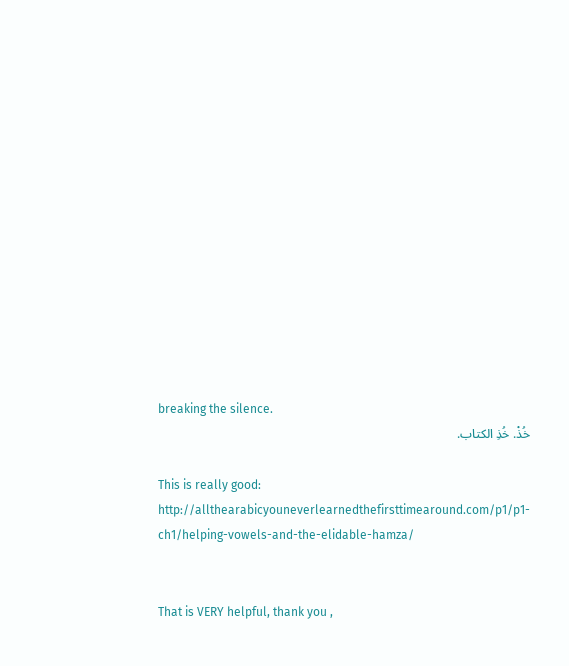breaking the silence.
خُذْ. خُذِ الكتاب.

This is really good: http://allthearabicyouneverlearnedthefirsttimearound.com/p1/p1-ch1/helping-vowels-and-the-elidable-hamza/


That is VERY helpful, thank you ,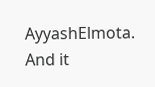AyyashElmota. And it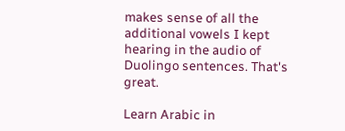makes sense of all the additional vowels I kept hearing in the audio of Duolingo sentences. That's great.

Learn Arabic in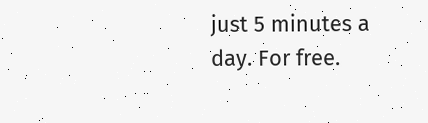just 5 minutes a day. For free.